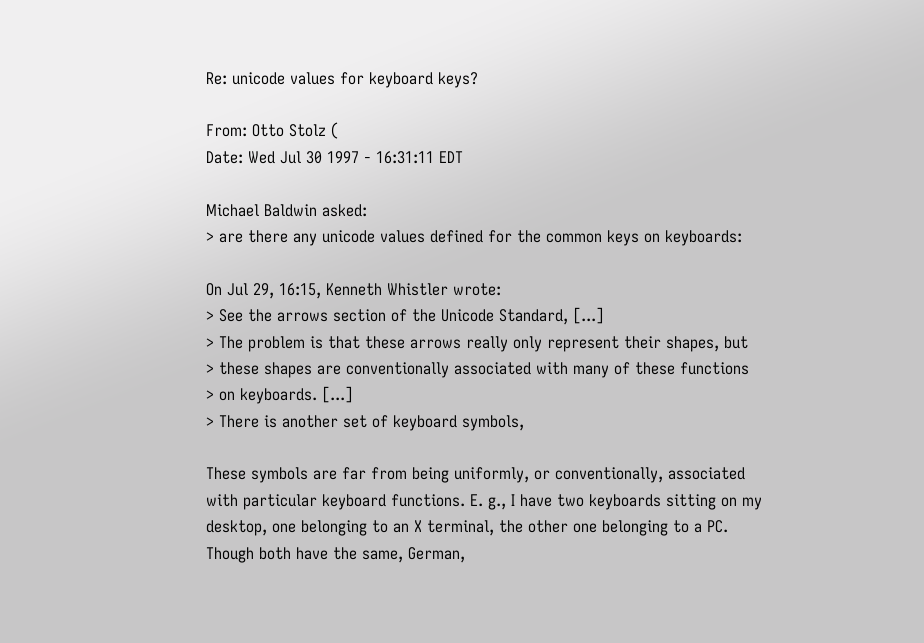Re: unicode values for keyboard keys?

From: Otto Stolz (
Date: Wed Jul 30 1997 - 16:31:11 EDT

Michael Baldwin asked:
> are there any unicode values defined for the common keys on keyboards:

On Jul 29, 16:15, Kenneth Whistler wrote:
> See the arrows section of the Unicode Standard, [...]
> The problem is that these arrows really only represent their shapes, but
> these shapes are conventionally associated with many of these functions
> on keyboards. [...]
> There is another set of keyboard symbols,

These symbols are far from being uniformly, or conventionally, associated
with particular keyboard functions. E. g., I have two keyboards sitting on my
desktop, one belonging to an X terminal, the other one belonging to a PC.
Though both have the same, German,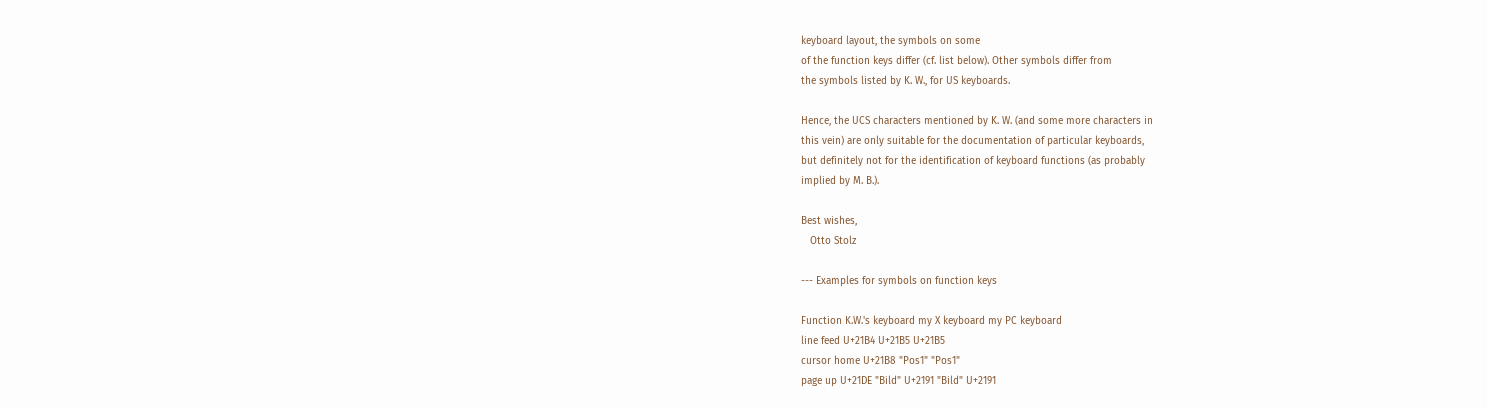keyboard layout, the symbols on some
of the function keys differ (cf. list below). Other symbols differ from
the symbols listed by K. W., for US keyboards.

Hence, the UCS characters mentioned by K. W. (and some more characters in
this vein) are only suitable for the documentation of particular keyboards,
but definitely not for the identification of keyboard functions (as probably
implied by M. B.).

Best wishes,
   Otto Stolz

--- Examples for symbols on function keys

Function K.W.'s keyboard my X keyboard my PC keyboard
line feed U+21B4 U+21B5 U+21B5
cursor home U+21B8 "Pos1" "Pos1"
page up U+21DE "Bild" U+2191 "Bild" U+2191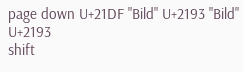page down U+21DF "Bild" U+2193 "Bild" U+2193
shift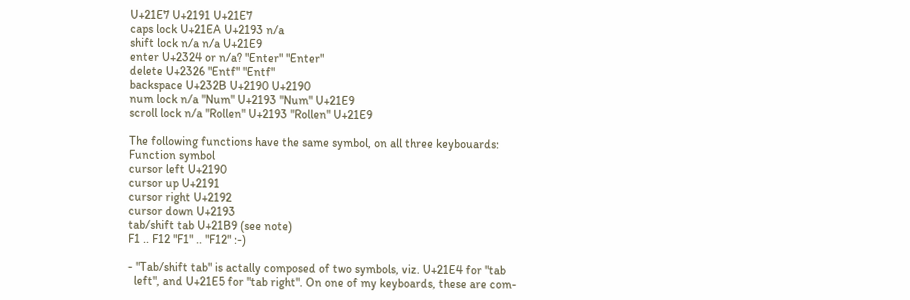U+21E7 U+2191 U+21E7
caps lock U+21EA U+2193 n/a
shift lock n/a n/a U+21E9
enter U+2324 or n/a? "Enter" "Enter"
delete U+2326 "Entf" "Entf"
backspace U+232B U+2190 U+2190
num lock n/a "Num" U+2193 "Num" U+21E9
scroll lock n/a "Rollen" U+2193 "Rollen" U+21E9

The following functions have the same symbol, on all three keybouards:
Function symbol
cursor left U+2190
cursor up U+2191
cursor right U+2192
cursor down U+2193
tab/shift tab U+21B9 (see note)
F1 .. F12 "F1" .. "F12" :-)

- "Tab/shift tab" is actally composed of two symbols, viz. U+21E4 for "tab
  left", and U+21E5 for "tab right". On one of my keyboards, these are com-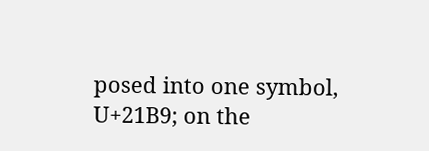posed into one symbol, U+21B9; on the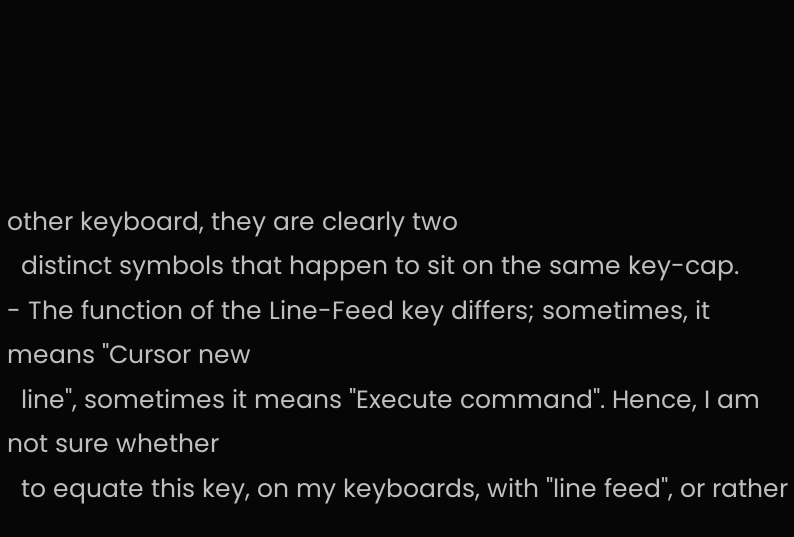other keyboard, they are clearly two
  distinct symbols that happen to sit on the same key-cap.
- The function of the Line-Feed key differs; sometimes, it means "Cursor new
  line", sometimes it means "Execute command". Hence, I am not sure whether
  to equate this key, on my keyboards, with "line feed", or rather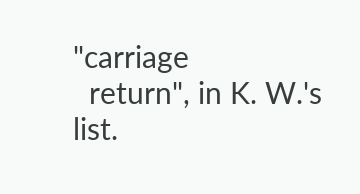"carriage
  return", in K. W.'s list.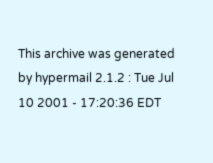This archive was generated by hypermail 2.1.2 : Tue Jul 10 2001 - 17:20:36 EDT